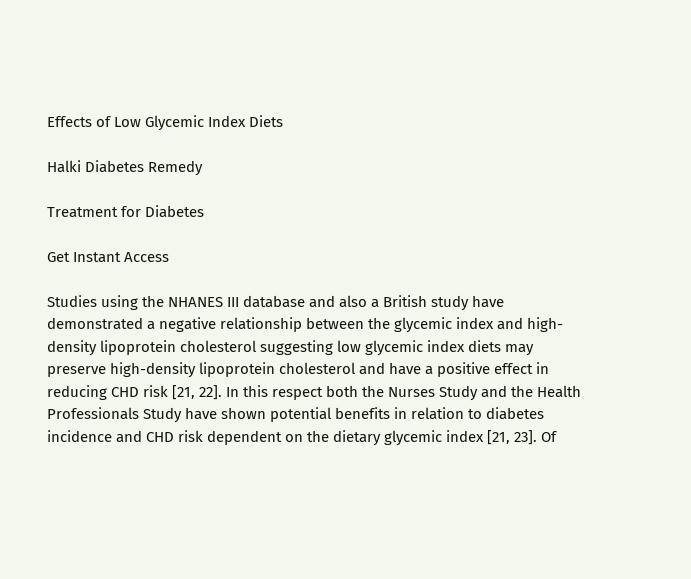Effects of Low Glycemic Index Diets

Halki Diabetes Remedy

Treatment for Diabetes

Get Instant Access

Studies using the NHANES III database and also a British study have demonstrated a negative relationship between the glycemic index and high-density lipoprotein cholesterol suggesting low glycemic index diets may preserve high-density lipoprotein cholesterol and have a positive effect in reducing CHD risk [21, 22]. In this respect both the Nurses Study and the Health Professionals Study have shown potential benefits in relation to diabetes incidence and CHD risk dependent on the dietary glycemic index [21, 23]. Of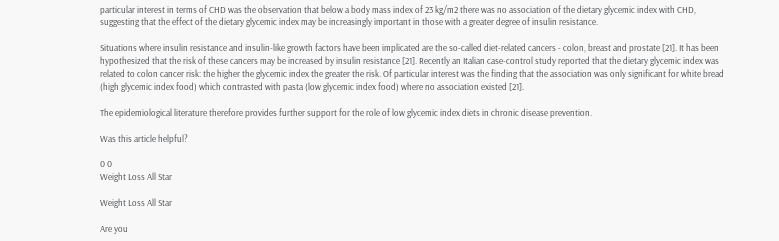particular interest in terms of CHD was the observation that below a body mass index of 23 kg/m2 there was no association of the dietary glycemic index with CHD, suggesting that the effect of the dietary glycemic index may be increasingly important in those with a greater degree of insulin resistance.

Situations where insulin resistance and insulin-like growth factors have been implicated are the so-called diet-related cancers - colon, breast and prostate [21]. It has been hypothesized that the risk of these cancers may be increased by insulin resistance [21]. Recently an Italian case-control study reported that the dietary glycemic index was related to colon cancer risk: the higher the glycemic index the greater the risk. Of particular interest was the finding that the association was only significant for white bread (high glycemic index food) which contrasted with pasta (low glycemic index food) where no association existed [21].

The epidemiological literature therefore provides further support for the role of low glycemic index diets in chronic disease prevention.

Was this article helpful?

0 0
Weight Loss All Star

Weight Loss All Star

Are you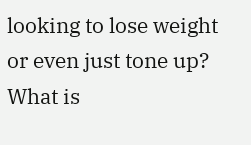looking to lose weight or even just tone up? What is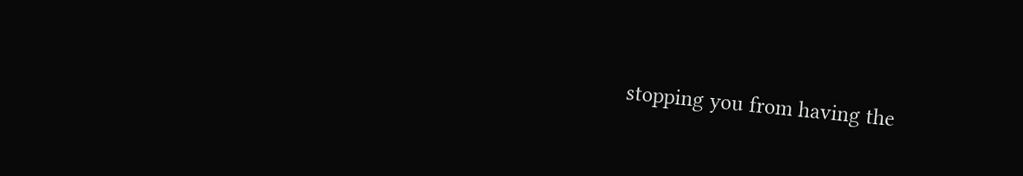stopping you from having the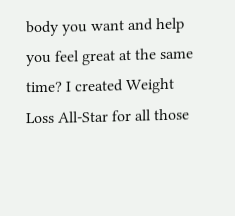body you want and help you feel great at the same time? I created Weight Loss All-Star for all those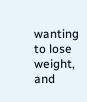wanting to lose weight, and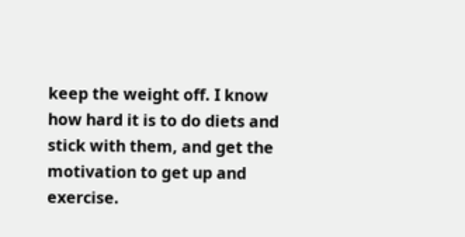keep the weight off. I know how hard it is to do diets and stick with them, and get the motivation to get up and exercise.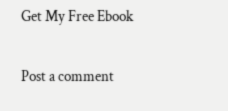Get My Free Ebook

Post a comment